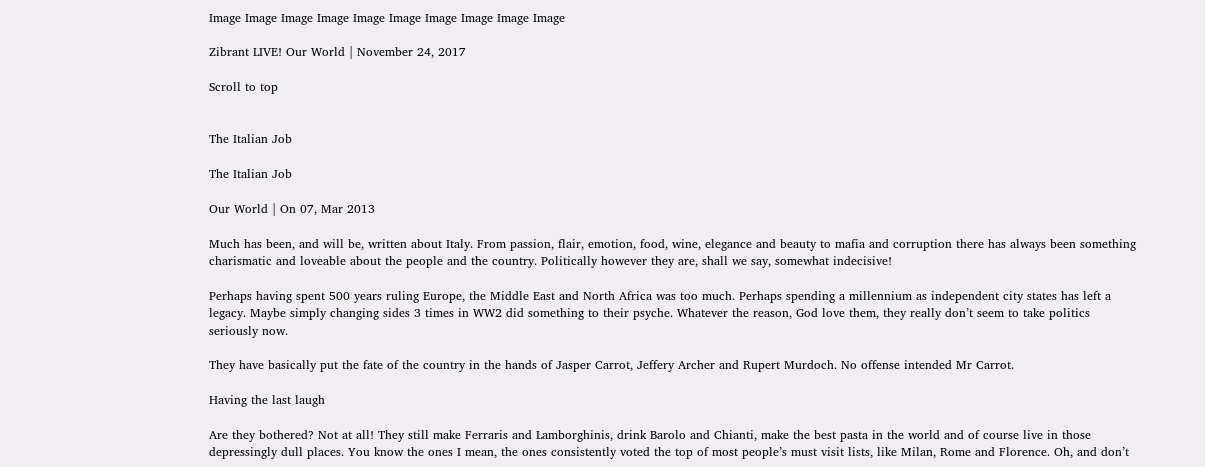Image Image Image Image Image Image Image Image Image Image

Zibrant LIVE! Our World | November 24, 2017

Scroll to top


The Italian Job

The Italian Job

Our World | On 07, Mar 2013

Much has been, and will be, written about Italy. From passion, flair, emotion, food, wine, elegance and beauty to mafia and corruption there has always been something charismatic and loveable about the people and the country. Politically however they are, shall we say, somewhat indecisive!

Perhaps having spent 500 years ruling Europe, the Middle East and North Africa was too much. Perhaps spending a millennium as independent city states has left a legacy. Maybe simply changing sides 3 times in WW2 did something to their psyche. Whatever the reason, God love them, they really don’t seem to take politics seriously now.

They have basically put the fate of the country in the hands of Jasper Carrot, Jeffery Archer and Rupert Murdoch. No offense intended Mr Carrot.

Having the last laugh

Are they bothered? Not at all! They still make Ferraris and Lamborghinis, drink Barolo and Chianti, make the best pasta in the world and of course live in those depressingly dull places. You know the ones I mean, the ones consistently voted the top of most people’s must visit lists, like Milan, Rome and Florence. Oh, and don’t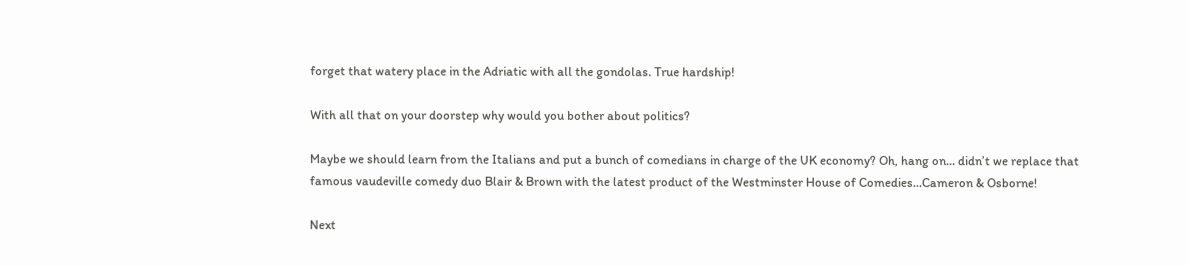forget that watery place in the Adriatic with all the gondolas. True hardship!

With all that on your doorstep why would you bother about politics?

Maybe we should learn from the Italians and put a bunch of comedians in charge of the UK economy? Oh, hang on… didn’t we replace that famous vaudeville comedy duo Blair & Brown with the latest product of the Westminster House of Comedies…Cameron & Osborne!

Next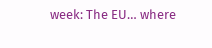week: The EU… where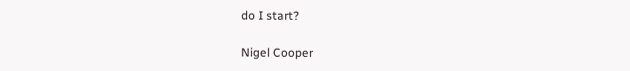do I start?

Nigel Cooper